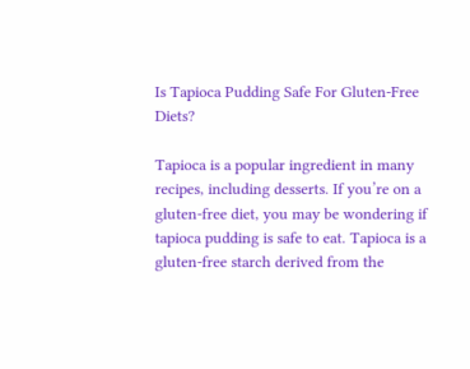Is Tapioca Pudding Safe For Gluten-Free Diets?

Tapioca is a popular ingredient in many recipes, including desserts. If you’re on a gluten-free diet, you may be wondering if tapioca pudding is safe to eat. Tapioca is a gluten-free starch derived from the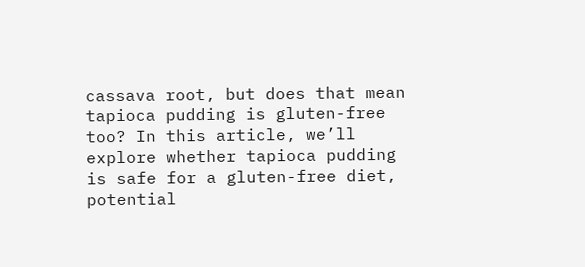cassava root, but does that mean tapioca pudding is gluten-free too? In this article, we’ll explore whether tapioca pudding is safe for a gluten-free diet, potential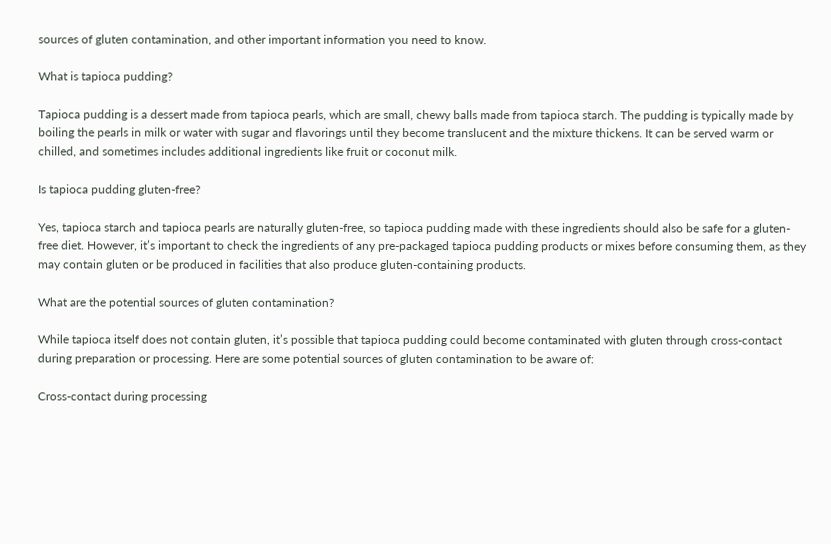sources of gluten contamination, and other important information you need to know.

What is tapioca pudding?

Tapioca pudding is a dessert made from tapioca pearls, which are small, chewy balls made from tapioca starch. The pudding is typically made by boiling the pearls in milk or water with sugar and flavorings until they become translucent and the mixture thickens. It can be served warm or chilled, and sometimes includes additional ingredients like fruit or coconut milk.

Is tapioca pudding gluten-free?

Yes, tapioca starch and tapioca pearls are naturally gluten-free, so tapioca pudding made with these ingredients should also be safe for a gluten-free diet. However, it’s important to check the ingredients of any pre-packaged tapioca pudding products or mixes before consuming them, as they may contain gluten or be produced in facilities that also produce gluten-containing products.

What are the potential sources of gluten contamination?

While tapioca itself does not contain gluten, it’s possible that tapioca pudding could become contaminated with gluten through cross-contact during preparation or processing. Here are some potential sources of gluten contamination to be aware of:

Cross-contact during processing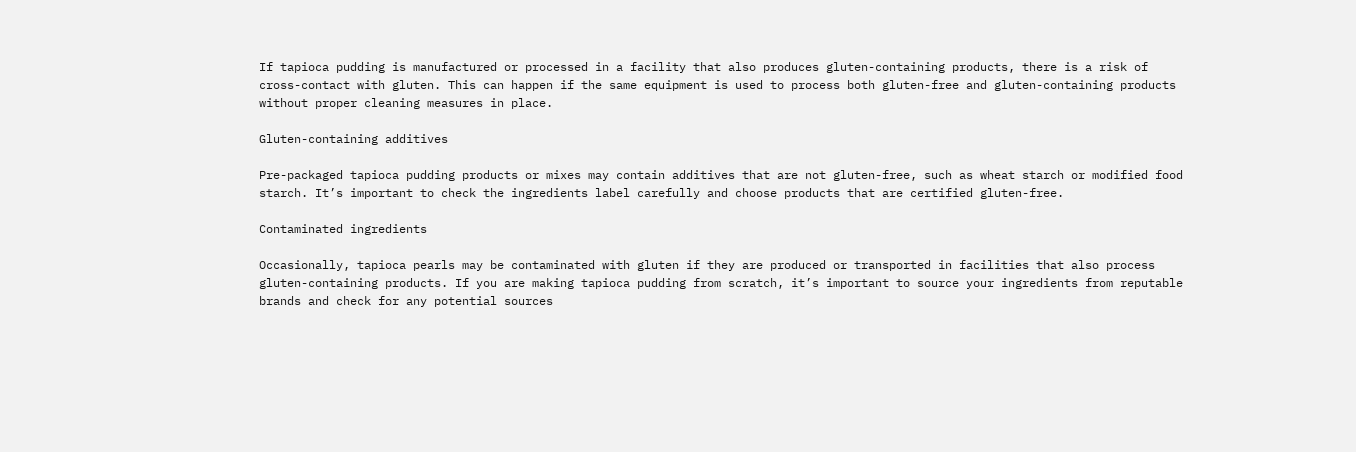If tapioca pudding is manufactured or processed in a facility that also produces gluten-containing products, there is a risk of cross-contact with gluten. This can happen if the same equipment is used to process both gluten-free and gluten-containing products without proper cleaning measures in place.

Gluten-containing additives

Pre-packaged tapioca pudding products or mixes may contain additives that are not gluten-free, such as wheat starch or modified food starch. It’s important to check the ingredients label carefully and choose products that are certified gluten-free.

Contaminated ingredients

Occasionally, tapioca pearls may be contaminated with gluten if they are produced or transported in facilities that also process gluten-containing products. If you are making tapioca pudding from scratch, it’s important to source your ingredients from reputable brands and check for any potential sources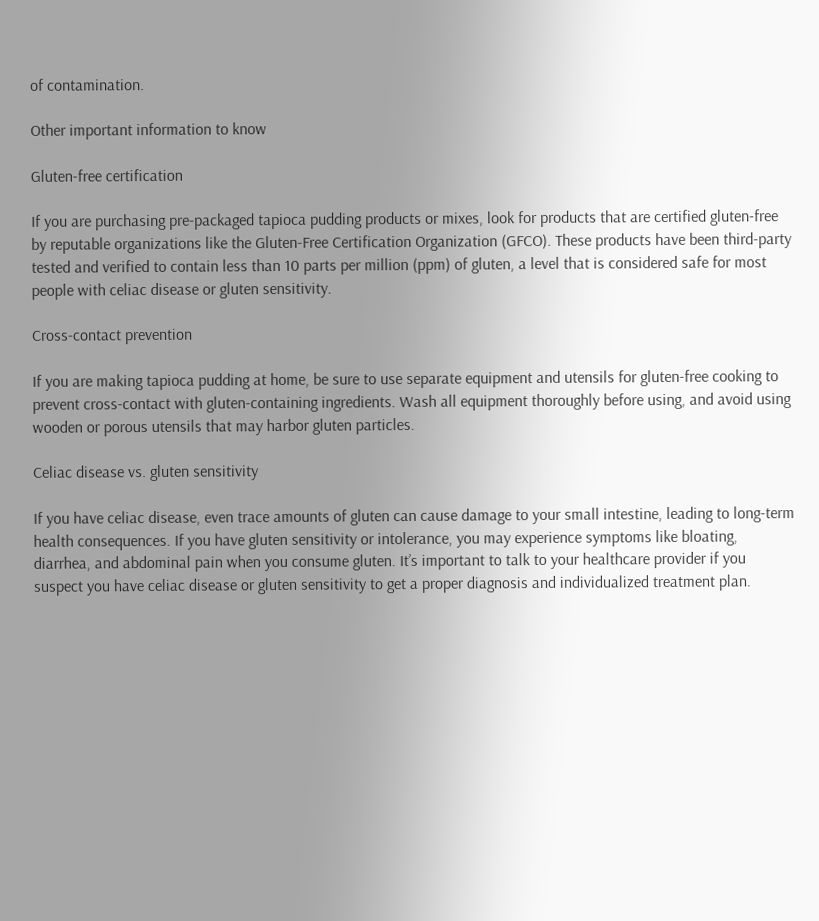of contamination.

Other important information to know

Gluten-free certification

If you are purchasing pre-packaged tapioca pudding products or mixes, look for products that are certified gluten-free by reputable organizations like the Gluten-Free Certification Organization (GFCO). These products have been third-party tested and verified to contain less than 10 parts per million (ppm) of gluten, a level that is considered safe for most people with celiac disease or gluten sensitivity.

Cross-contact prevention

If you are making tapioca pudding at home, be sure to use separate equipment and utensils for gluten-free cooking to prevent cross-contact with gluten-containing ingredients. Wash all equipment thoroughly before using, and avoid using wooden or porous utensils that may harbor gluten particles.

Celiac disease vs. gluten sensitivity

If you have celiac disease, even trace amounts of gluten can cause damage to your small intestine, leading to long-term health consequences. If you have gluten sensitivity or intolerance, you may experience symptoms like bloating, diarrhea, and abdominal pain when you consume gluten. It’s important to talk to your healthcare provider if you suspect you have celiac disease or gluten sensitivity to get a proper diagnosis and individualized treatment plan.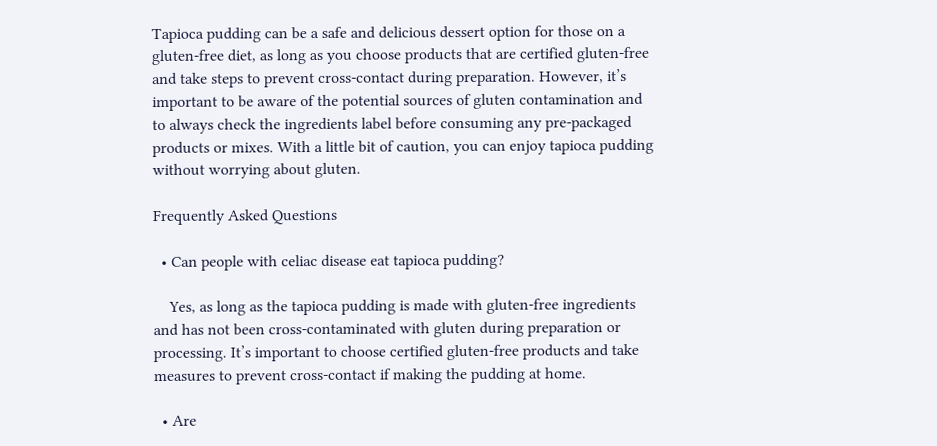Tapioca pudding can be a safe and delicious dessert option for those on a gluten-free diet, as long as you choose products that are certified gluten-free and take steps to prevent cross-contact during preparation. However, it’s important to be aware of the potential sources of gluten contamination and to always check the ingredients label before consuming any pre-packaged products or mixes. With a little bit of caution, you can enjoy tapioca pudding without worrying about gluten.

Frequently Asked Questions

  • Can people with celiac disease eat tapioca pudding?

    Yes, as long as the tapioca pudding is made with gluten-free ingredients and has not been cross-contaminated with gluten during preparation or processing. It’s important to choose certified gluten-free products and take measures to prevent cross-contact if making the pudding at home.

  • Are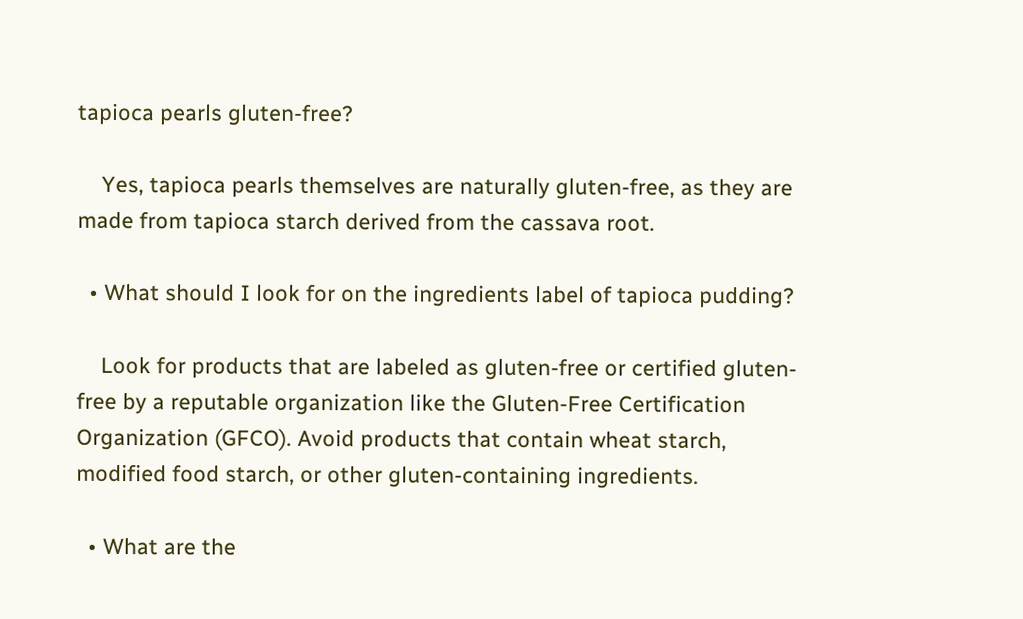tapioca pearls gluten-free?

    Yes, tapioca pearls themselves are naturally gluten-free, as they are made from tapioca starch derived from the cassava root.

  • What should I look for on the ingredients label of tapioca pudding?

    Look for products that are labeled as gluten-free or certified gluten-free by a reputable organization like the Gluten-Free Certification Organization (GFCO). Avoid products that contain wheat starch, modified food starch, or other gluten-containing ingredients.

  • What are the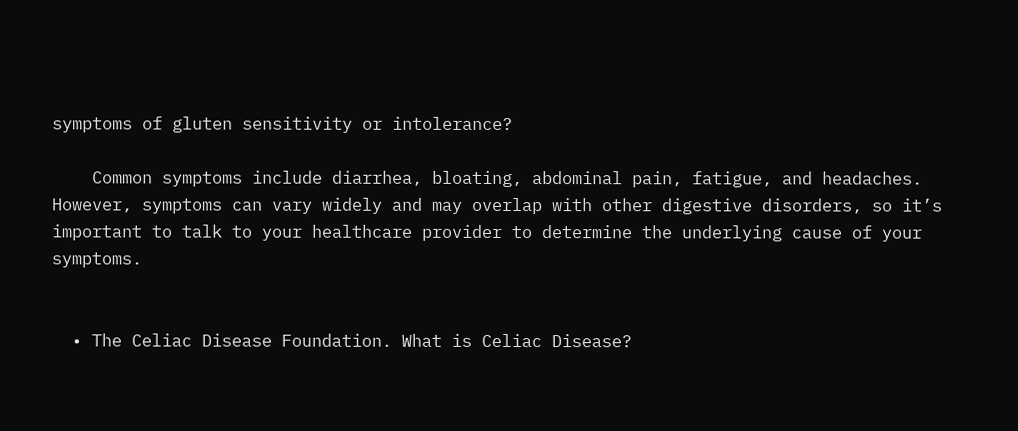symptoms of gluten sensitivity or intolerance?

    Common symptoms include diarrhea, bloating, abdominal pain, fatigue, and headaches. However, symptoms can vary widely and may overlap with other digestive disorders, so it’s important to talk to your healthcare provider to determine the underlying cause of your symptoms.


  • The Celiac Disease Foundation. What is Celiac Disease?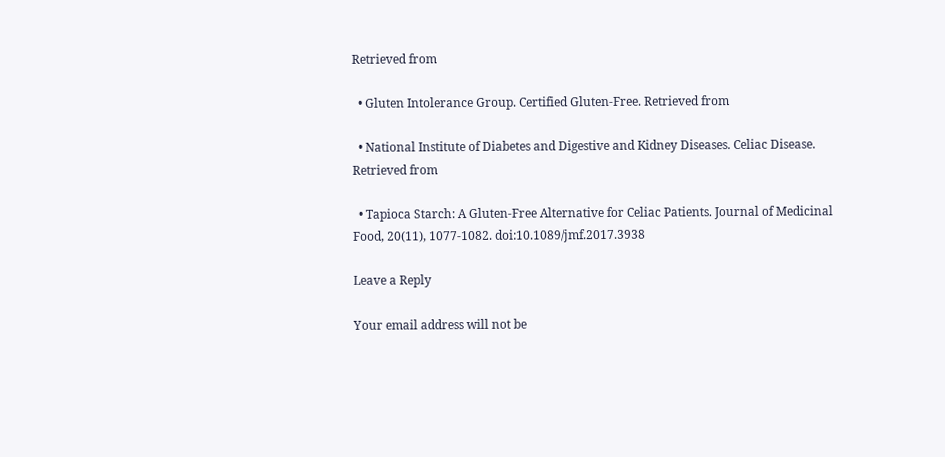Retrieved from

  • Gluten Intolerance Group. Certified Gluten-Free. Retrieved from

  • National Institute of Diabetes and Digestive and Kidney Diseases. Celiac Disease. Retrieved from

  • Tapioca Starch: A Gluten-Free Alternative for Celiac Patients. Journal of Medicinal Food, 20(11), 1077-1082. doi:10.1089/jmf.2017.3938

Leave a Reply

Your email address will not be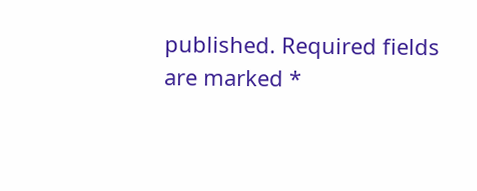published. Required fields are marked *